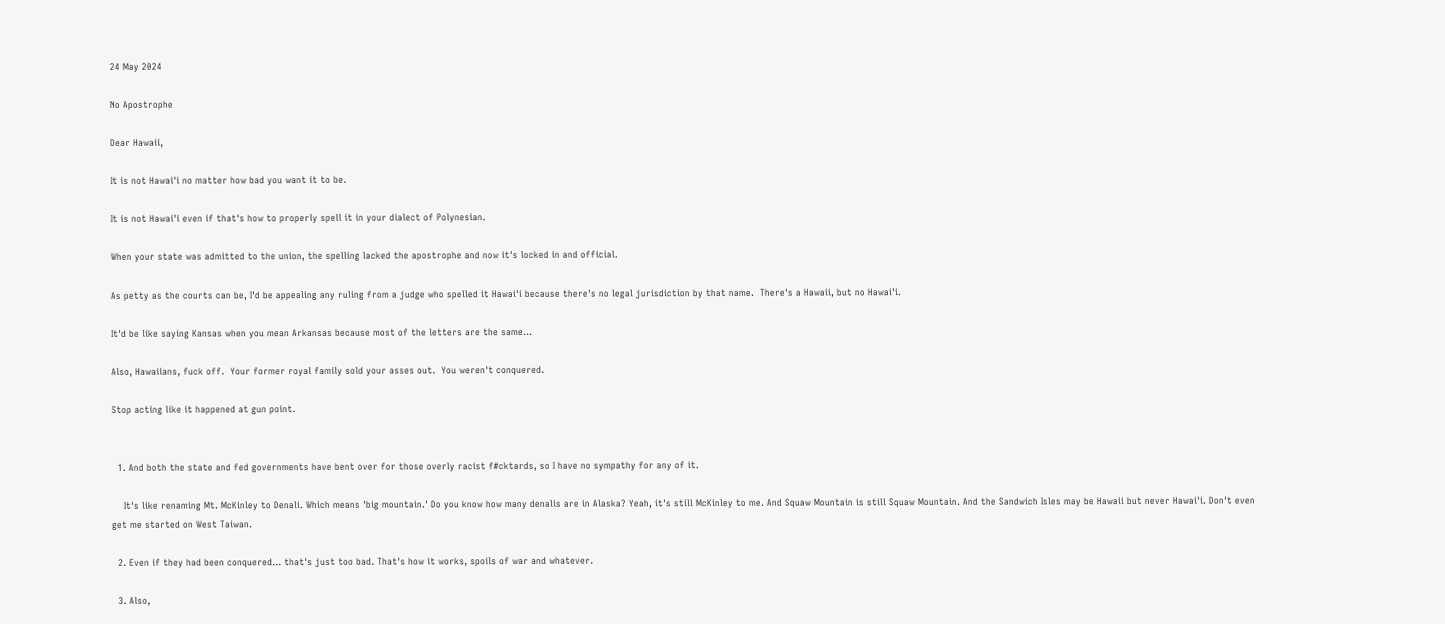24 May 2024

No Apostrophe

Dear Hawaii,

It is not Hawai'i no matter how bad you want it to be.

It is not Hawai'i even if that's how to properly spell it in your dialect of Polynesian.

When your state was admitted to the union, the spelling lacked the apostrophe and now it's locked in and official.

As petty as the courts can be, I'd be appealing any ruling from a judge who spelled it Hawai'i because there's no legal jurisdiction by that name.  There's a Hawaii, but no Hawai'i.

It'd be like saying Kansas when you mean Arkansas because most of the letters are the same...

Also, Hawaiians, fuck off.  Your former royal family sold your asses out.  You weren't conquered.

Stop acting like it happened at gun point.


  1. And both the state and fed governments have bent over for those overly racist f#cktards, so I have no sympathy for any of it.

    It's like renaming Mt. McKinley to Denali. Which means 'big mountain.' Do you know how many denalis are in Alaska? Yeah, it's still McKinley to me. And Squaw Mountain is still Squaw Mountain. And the Sandwich Isles may be Hawaii but never Hawai'i. Don't even get me started on West Taiwan.

  2. Even if they had been conquered... that's just too bad. That's how it works, spoils of war and whatever.

  3. Also,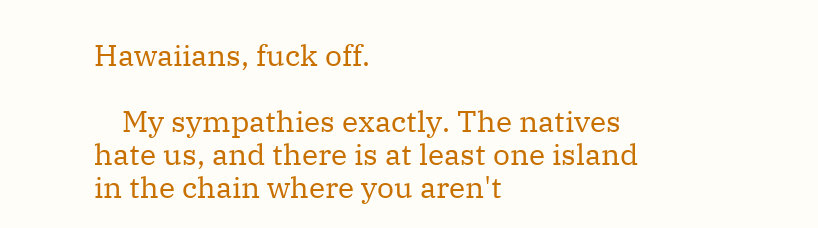Hawaiians, fuck off.

    My sympathies exactly. The natives hate us, and there is at least one island in the chain where you aren't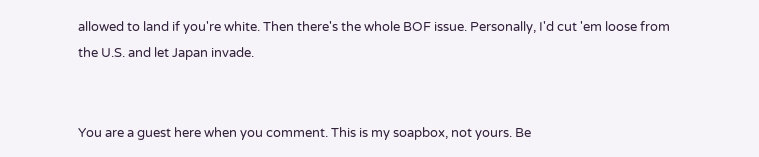allowed to land if you're white. Then there's the whole BOF issue. Personally, I'd cut 'em loose from the U.S. and let Japan invade.


You are a guest here when you comment. This is my soapbox, not yours. Be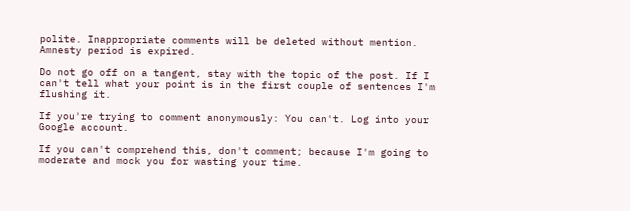polite. Inappropriate comments will be deleted without mention. Amnesty period is expired.

Do not go off on a tangent, stay with the topic of the post. If I can't tell what your point is in the first couple of sentences I'm flushing it.

If you're trying to comment anonymously: You can't. Log into your Google account.

If you can't comprehend this, don't comment; because I'm going to moderate and mock you for wasting your time.